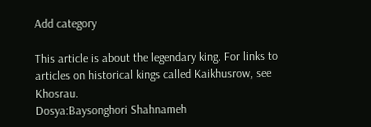Add category

This article is about the legendary king. For links to articles on historical kings called Kaikhusrow, see Khosrau.
Dosya:Baysonghori Shahnameh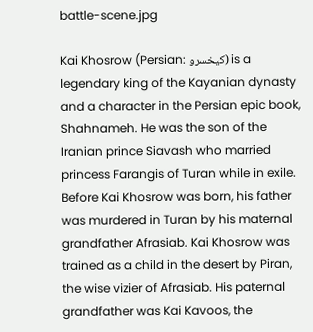battle-scene.jpg

Kai Khosrow (Persian: کیخسرو) is a legendary king of the Kayanian dynasty and a character in the Persian epic book, Shahnameh. He was the son of the Iranian prince Siavash who married princess Farangis of Turan while in exile. Before Kai Khosrow was born, his father was murdered in Turan by his maternal grandfather Afrasiab. Kai Khosrow was trained as a child in the desert by Piran, the wise vizier of Afrasiab. His paternal grandfather was Kai Kavoos, the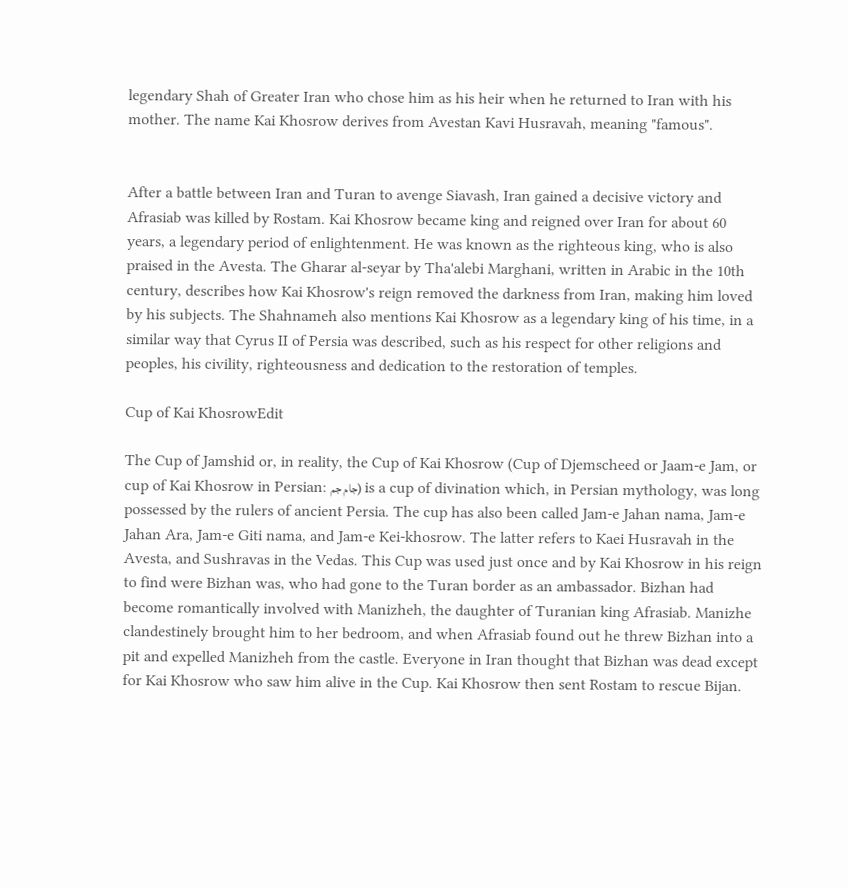legendary Shah of Greater Iran who chose him as his heir when he returned to Iran with his mother. The name Kai Khosrow derives from Avestan Kavi Husravah, meaning "famous".


After a battle between Iran and Turan to avenge Siavash, Iran gained a decisive victory and Afrasiab was killed by Rostam. Kai Khosrow became king and reigned over Iran for about 60 years, a legendary period of enlightenment. He was known as the righteous king, who is also praised in the Avesta. The Gharar al-seyar by Tha'alebi Marghani, written in Arabic in the 10th century, describes how Kai Khosrow's reign removed the darkness from Iran, making him loved by his subjects. The Shahnameh also mentions Kai Khosrow as a legendary king of his time, in a similar way that Cyrus II of Persia was described, such as his respect for other religions and peoples, his civility, righteousness and dedication to the restoration of temples.

Cup of Kai KhosrowEdit

The Cup of Jamshid or, in reality, the Cup of Kai Khosrow (Cup of Djemscheed or Jaam-e Jam, or cup of Kai Khosrow in Persian: جام جم) is a cup of divination which, in Persian mythology, was long possessed by the rulers of ancient Persia. The cup has also been called Jam-e Jahan nama, Jam-e Jahan Ara, Jam-e Giti nama, and Jam-e Kei-khosrow. The latter refers to Kaei Husravah in the Avesta, and Sushravas in the Vedas. This Cup was used just once and by Kai Khosrow in his reign to find were Bizhan was, who had gone to the Turan border as an ambassador. Bizhan had become romantically involved with Manizheh, the daughter of Turanian king Afrasiab. Manizhe clandestinely brought him to her bedroom, and when Afrasiab found out he threw Bizhan into a pit and expelled Manizheh from the castle. Everyone in Iran thought that Bizhan was dead except for Kai Khosrow who saw him alive in the Cup. Kai Khosrow then sent Rostam to rescue Bijan.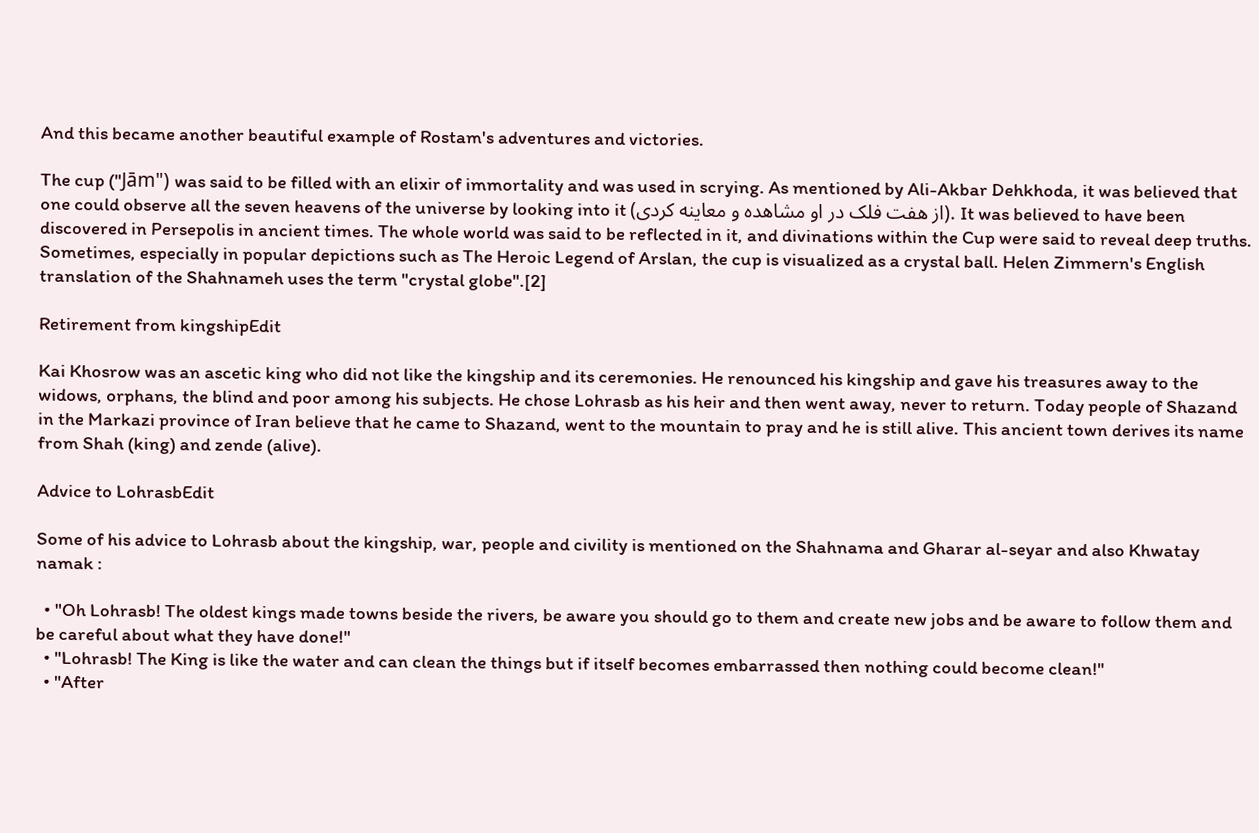And this became another beautiful example of Rostam's adventures and victories.

The cup ("Jām") was said to be filled with an elixir of immortality and was used in scrying. As mentioned by Ali-Akbar Dehkhoda, it was believed that one could observe all the seven heavens of the universe by looking into it (از هفت فلک در او مشاهده و معاینه کردی). It was believed to have been discovered in Persepolis in ancient times. The whole world was said to be reflected in it, and divinations within the Cup were said to reveal deep truths. Sometimes, especially in popular depictions such as The Heroic Legend of Arslan, the cup is visualized as a crystal ball. Helen Zimmern's English translation of the Shahnameh uses the term "crystal globe".[2]

Retirement from kingshipEdit

Kai Khosrow was an ascetic king who did not like the kingship and its ceremonies. He renounced his kingship and gave his treasures away to the widows, orphans, the blind and poor among his subjects. He chose Lohrasb as his heir and then went away, never to return. Today people of Shazand in the Markazi province of Iran believe that he came to Shazand, went to the mountain to pray and he is still alive. This ancient town derives its name from Shah (king) and zende (alive).

Advice to LohrasbEdit

Some of his advice to Lohrasb about the kingship, war, people and civility is mentioned on the Shahnama and Gharar al-seyar and also Khwatay namak :

  • "Oh Lohrasb! The oldest kings made towns beside the rivers, be aware you should go to them and create new jobs and be aware to follow them and be careful about what they have done!"
  • "Lohrasb! The King is like the water and can clean the things but if itself becomes embarrassed then nothing could become clean!"
  • "After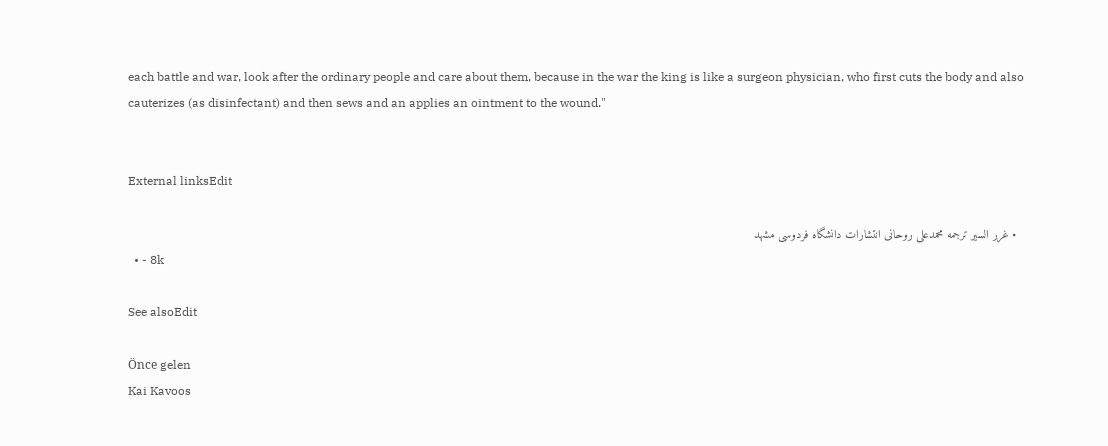each battle and war, look after the ordinary people and care about them, because in the war the king is like a surgeon physician, who first cuts the body and also cauterizes (as disinfectant) and then sews and an applies an ointment to the wound."


External linksEdit

  • غرر السیر ترجمه محمدعلی روحانی انتشارات دانشگاه فردوسی مشهد
  • - 8k

See alsoEdit

Önce gelen
Kai Kavoos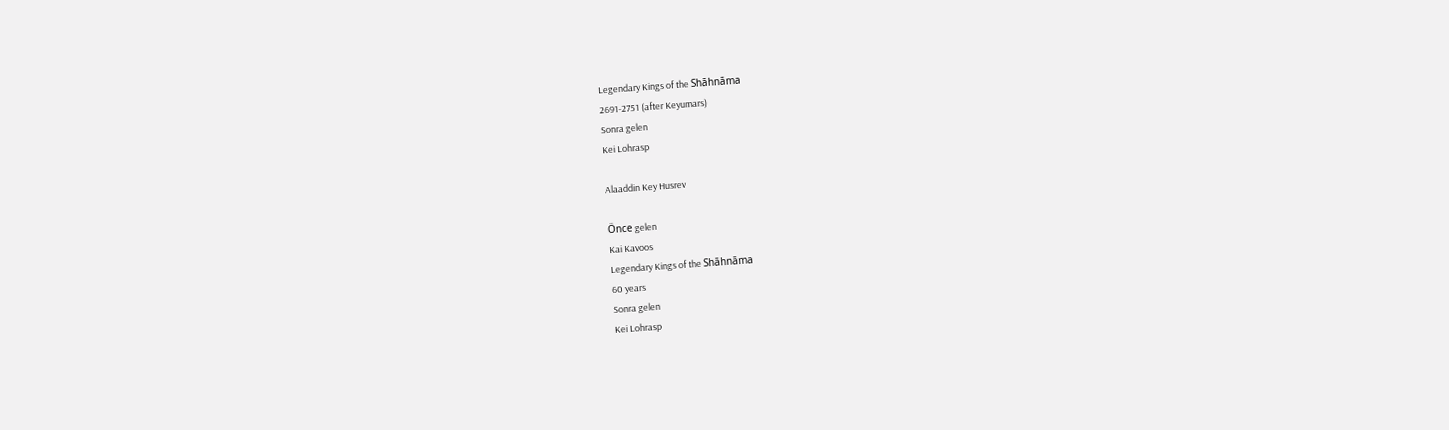Legendary Kings of the Shāhnāma
2691-2751 (after Keyumars)
Sonra gelen
Kei Lohrasp

Alaaddin Key Husrev

Önce gelen
Kai Kavoos
Legendary Kings of the Shāhnāma
60 years
Sonra gelen
Kei Lohrasp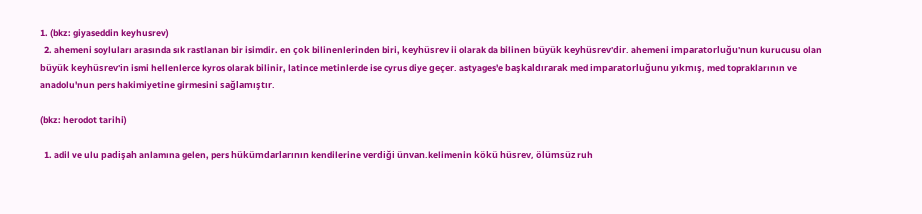1. (bkz: giyaseddin keyhusrev)
  2. ahemeni soyluları arasında sık rastlanan bir isimdir. en çok bilinenlerinden biri, keyhüsrev ii olarak da bilinen büyük keyhüsrev'dir. ahemeni imparatorluğu'nun kurucusu olan büyük keyhüsrev'in ismi hellenlerce kyros olarak bilinir, latince metinlerde ise cyrus diye geçer. astyages'e başkaldırarak med imparatorluğunu yıkmış, med topraklarının ve anadolu'nun pers hakimiyetine girmesini sağlamıştır.

(bkz: herodot tarihi)

  1. adil ve ulu padişah anlamına gelen, pers hükümdarlarının kendilerine verdiği ünvan.kelimenin kökü hüsrev, ölümsüz ruh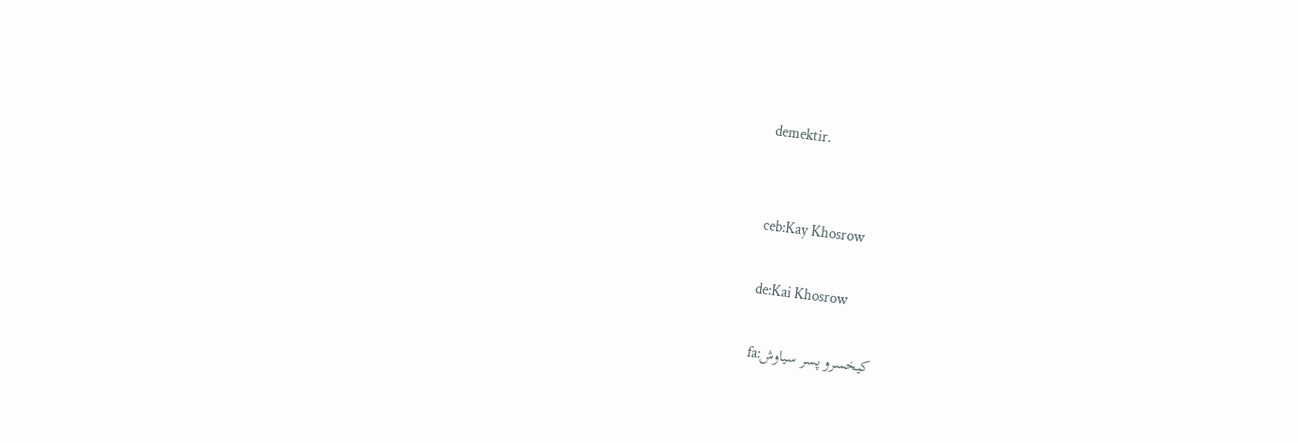demektir.


ceb:Kay Khosrow

de:Kai Khosrow

fa:کیخسرو پسر سیاوش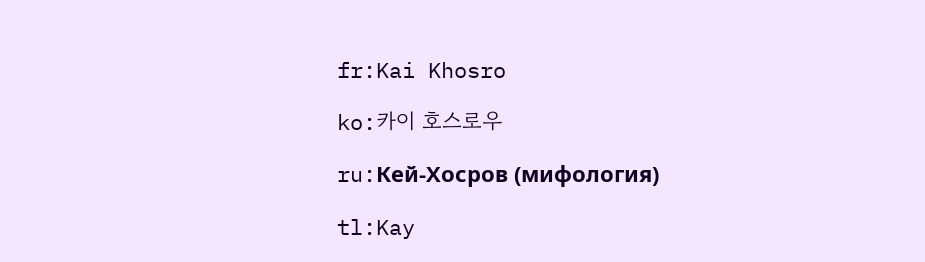fr:Kai Khosro

ko:카이 호스로우

ru:Кей-Хосров (мифология)

tl:Kay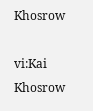Khosrow

vi:Kai Khosrow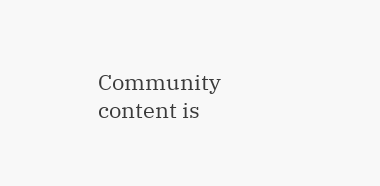Community content is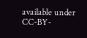available under CC-BY-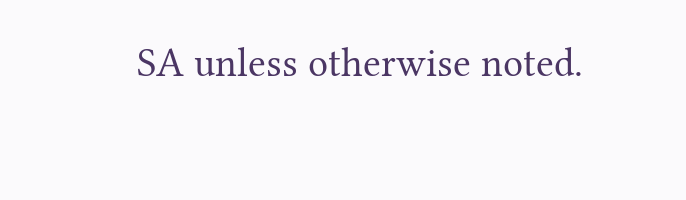SA unless otherwise noted.